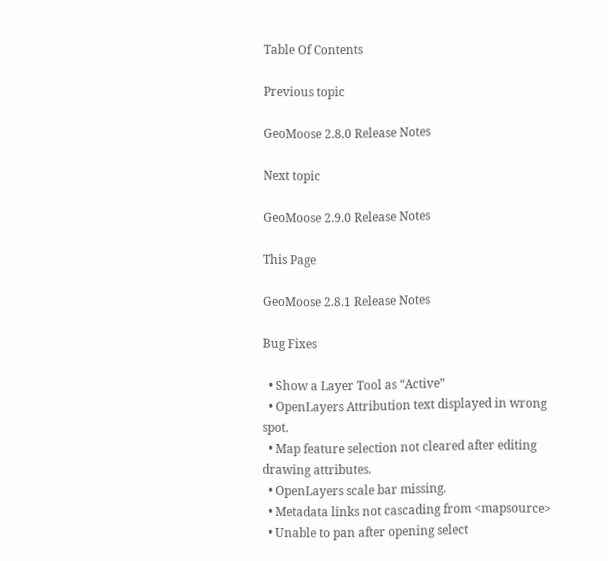Table Of Contents

Previous topic

GeoMoose 2.8.0 Release Notes

Next topic

GeoMoose 2.9.0 Release Notes

This Page

GeoMoose 2.8.1 Release Notes

Bug Fixes

  • Show a Layer Tool as “Active”
  • OpenLayers Attribution text displayed in wrong spot.
  • Map feature selection not cleared after editing drawing attributes.
  • OpenLayers scale bar missing.
  • Metadata links not cascading from <mapsource>
  • Unable to pan after opening select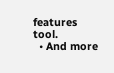features tool.
  • And more